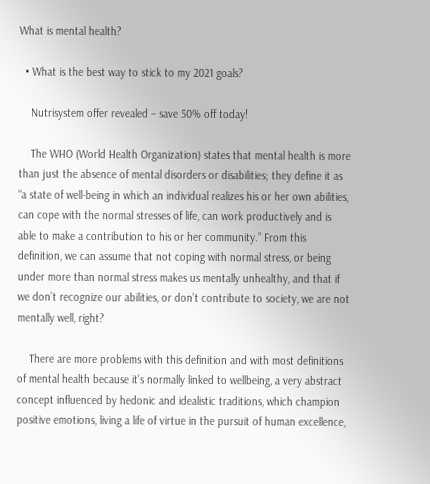What is mental health?

  • What is the best way to stick to my 2021 goals?

    Nutrisystem offer revealed – save 50% off today!

    The WHO (World Health Organization) states that mental health is more than just the absence of mental disorders or disabilities; they define it as “a state of well-being in which an individual realizes his or her own abilities, can cope with the normal stresses of life, can work productively and is able to make a contribution to his or her community.” From this definition, we can assume that not coping with normal stress, or being under more than normal stress makes us mentally unhealthy, and that if we don’t recognize our abilities, or don’t contribute to society, we are not mentally well, right?

    There are more problems with this definition and with most definitions of mental health because it’s normally linked to wellbeing, a very abstract concept influenced by hedonic and idealistic traditions, which champion positive emotions, living a life of virtue in the pursuit of human excellence,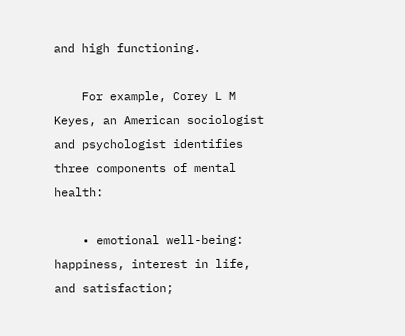and high functioning.

    For example, Corey L M Keyes, an American sociologist and psychologist identifies three components of mental health:

    • emotional well-being: happiness, interest in life, and satisfaction;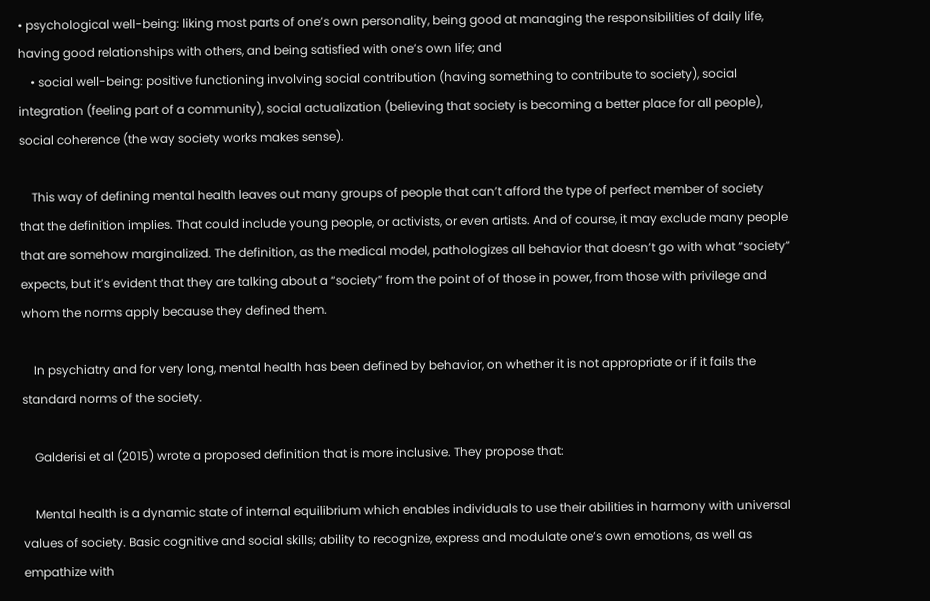• psychological well-being: liking most parts of one’s own personality, being good at managing the responsibilities of daily life, having good relationships with others, and being satisfied with one’s own life; and
    • social well-being: positive functioning involving social contribution (having something to contribute to society), social integration (feeling part of a community), social actualization (believing that society is becoming a better place for all people), social coherence (the way society works makes sense).

    This way of defining mental health leaves out many groups of people that can’t afford the type of perfect member of society that the definition implies. That could include young people, or activists, or even artists. And of course, it may exclude many people that are somehow marginalized. The definition, as the medical model, pathologizes all behavior that doesn’t go with what “society” expects, but it’s evident that they are talking about a “society” from the point of of those in power, from those with privilege and whom the norms apply because they defined them.

    In psychiatry and for very long, mental health has been defined by behavior, on whether it is not appropriate or if it fails the standard norms of the society.

    Galderisi et al (2015) wrote a proposed definition that is more inclusive. They propose that:

    Mental health is a dynamic state of internal equilibrium which enables individuals to use their abilities in harmony with universal values of society. Basic cognitive and social skills; ability to recognize, express and modulate one’s own emotions, as well as empathize with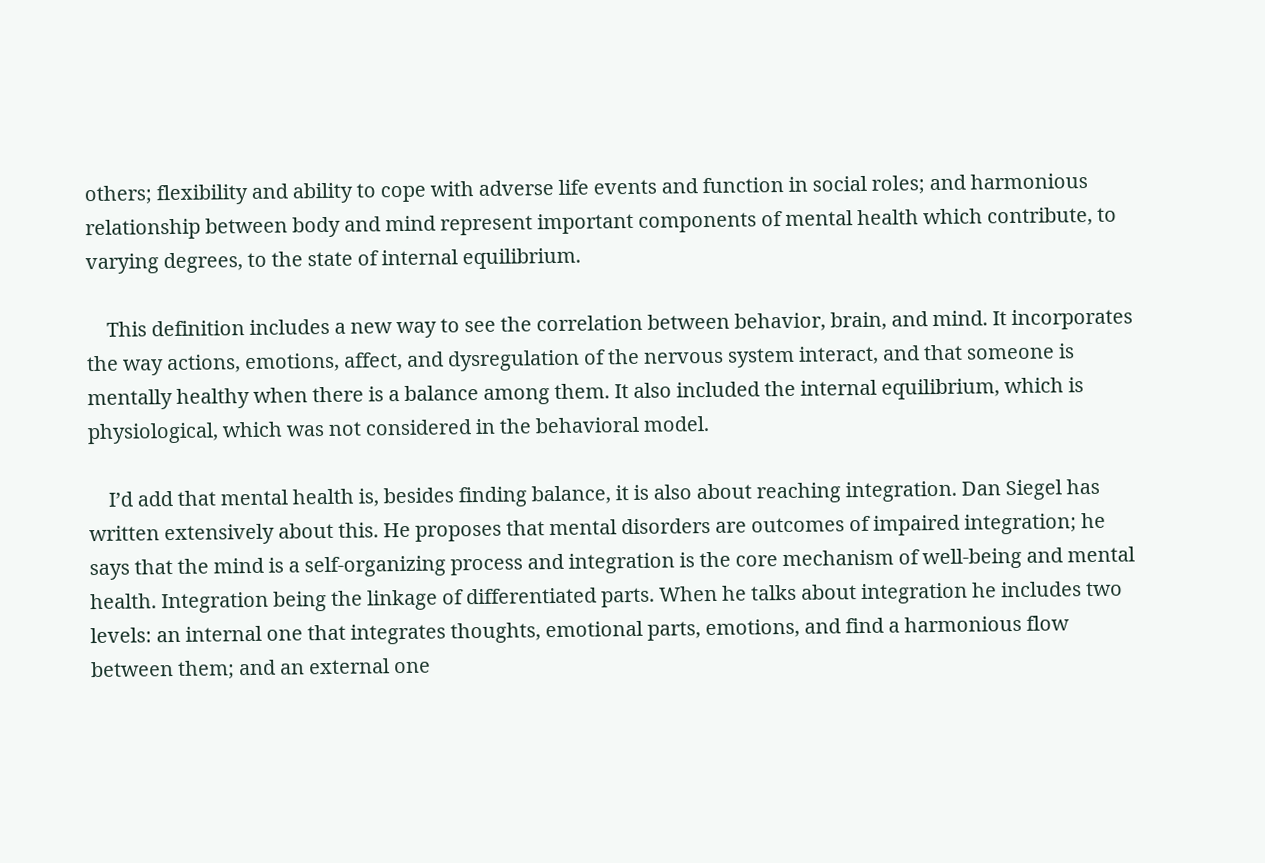others; flexibility and ability to cope with adverse life events and function in social roles; and harmonious relationship between body and mind represent important components of mental health which contribute, to varying degrees, to the state of internal equilibrium.

    This definition includes a new way to see the correlation between behavior, brain, and mind. It incorporates the way actions, emotions, affect, and dysregulation of the nervous system interact, and that someone is mentally healthy when there is a balance among them. It also included the internal equilibrium, which is physiological, which was not considered in the behavioral model.

    I’d add that mental health is, besides finding balance, it is also about reaching integration. Dan Siegel has written extensively about this. He proposes that mental disorders are outcomes of impaired integration; he says that the mind is a self-organizing process and integration is the core mechanism of well-being and mental health. Integration being the linkage of differentiated parts. When he talks about integration he includes two levels: an internal one that integrates thoughts, emotional parts, emotions, and find a harmonious flow between them; and an external one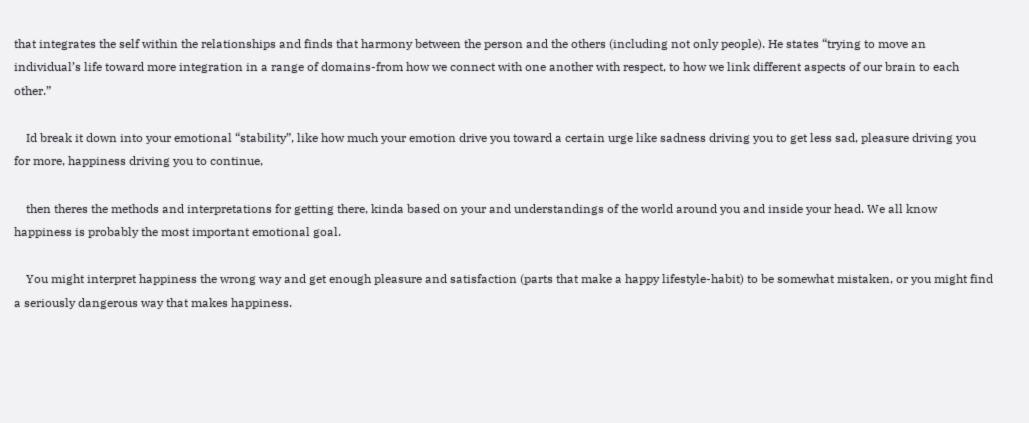that integrates the self within the relationships and finds that harmony between the person and the others (including not only people). He states “trying to move an individual’s life toward more integration in a range of domains-from how we connect with one another with respect, to how we link different aspects of our brain to each other.”

    Id break it down into your emotional “stability”, like how much your emotion drive you toward a certain urge like sadness driving you to get less sad, pleasure driving you for more, happiness driving you to continue,

    then theres the methods and interpretations for getting there, kinda based on your and understandings of the world around you and inside your head. We all know happiness is probably the most important emotional goal.

    You might interpret happiness the wrong way and get enough pleasure and satisfaction (parts that make a happy lifestyle-habit) to be somewhat mistaken, or you might find a seriously dangerous way that makes happiness.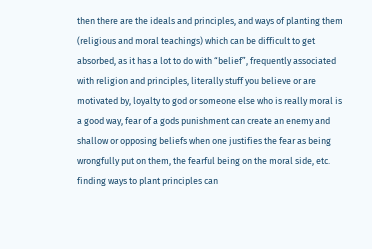then there are the ideals and principles, and ways of planting them (religious and moral teachings) which can be difficult to get absorbed, as it has a lot to do with “belief”, frequently associated with religion and principles, literally stuff you believe or are motivated by, loyalty to god or someone else who is really moral is a good way, fear of a gods punishment can create an enemy and shallow or opposing beliefs when one justifies the fear as being wrongfully put on them, the fearful being on the moral side, etc. finding ways to plant principles can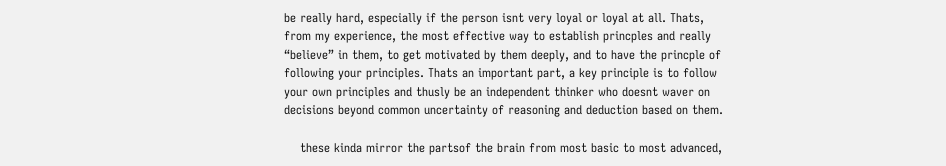be really hard, especially if the person isnt very loyal or loyal at all. Thats, from my experience, the most effective way to establish princples and really “believe” in them, to get motivated by them deeply, and to have the princple of following your principles. Thats an important part, a key principle is to follow your own principles and thusly be an independent thinker who doesnt waver on decisions beyond common uncertainty of reasoning and deduction based on them.

    these kinda mirror the partsof the brain from most basic to most advanced,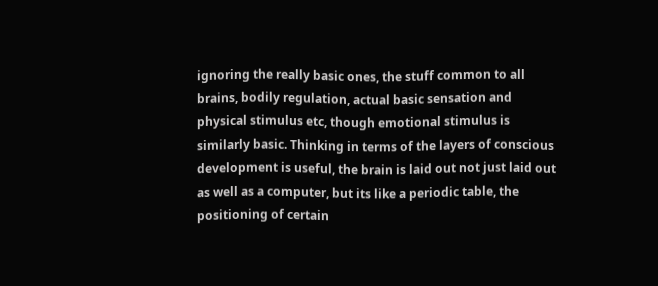ignoring the really basic ones, the stuff common to all brains, bodily regulation, actual basic sensation and physical stimulus etc, though emotional stimulus is similarly basic. Thinking in terms of the layers of conscious development is useful, the brain is laid out not just laid out as well as a computer, but its like a periodic table, the positioning of certain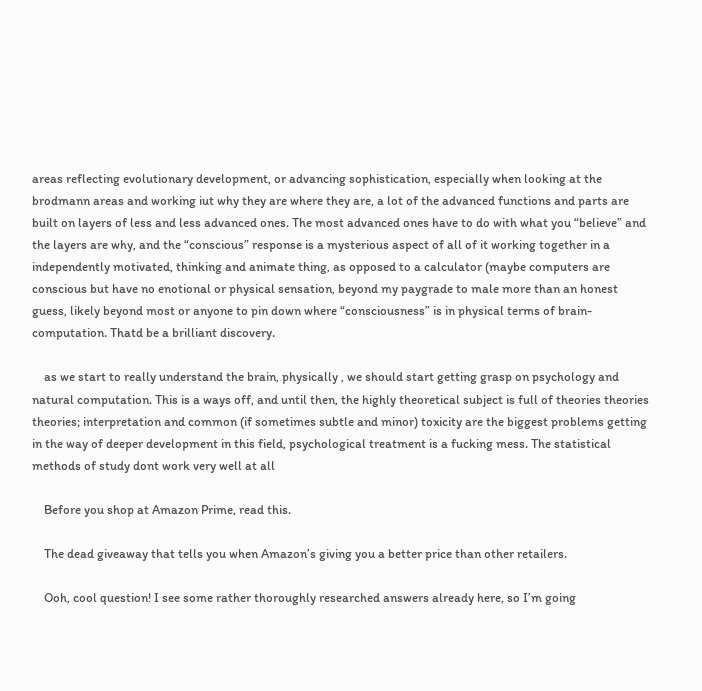areas reflecting evolutionary development, or advancing sophistication, especially when looking at the brodmann areas and working iut why they are where they are, a lot of the advanced functions and parts are built on layers of less and less advanced ones. The most advanced ones have to do with what you “believe” and the layers are why, and the “conscious” response is a mysterious aspect of all of it working together in a independently motivated, thinking and animate thing, as opposed to a calculator (maybe computers are conscious but have no enotional or physical sensation, beyond my paygrade to male more than an honest guess, likely beyond most or anyone to pin down where “consciousness” is in physical terms of brain-computation. Thatd be a brilliant discovery.

    as we start to really understand the brain, physically , we should start getting grasp on psychology and natural computation. This is a ways off, and until then, the highly theoretical subject is full of theories theories theories; interpretation and common (if sometimes subtle and minor) toxicity are the biggest problems getting in the way of deeper development in this field, psychological treatment is a fucking mess. The statistical methods of study dont work very well at all

    Before you shop at Amazon Prime, read this.

    The dead giveaway that tells you when Amazon’s giving you a better price than other retailers.

    Ooh, cool question! I see some rather thoroughly researched answers already here, so I’m going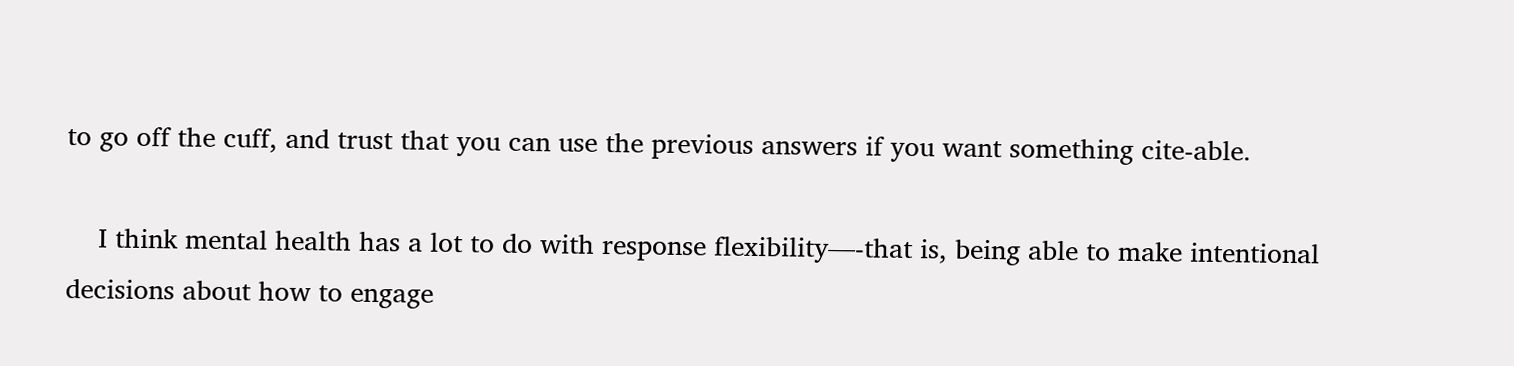to go off the cuff, and trust that you can use the previous answers if you want something cite-able.

    I think mental health has a lot to do with response flexibility—-that is, being able to make intentional decisions about how to engage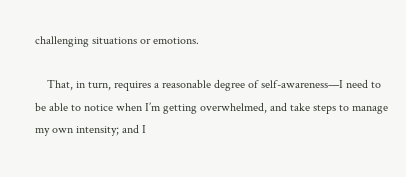challenging situations or emotions.

    That, in turn, requires a reasonable degree of self-awareness—I need to be able to notice when I’m getting overwhelmed, and take steps to manage my own intensity; and I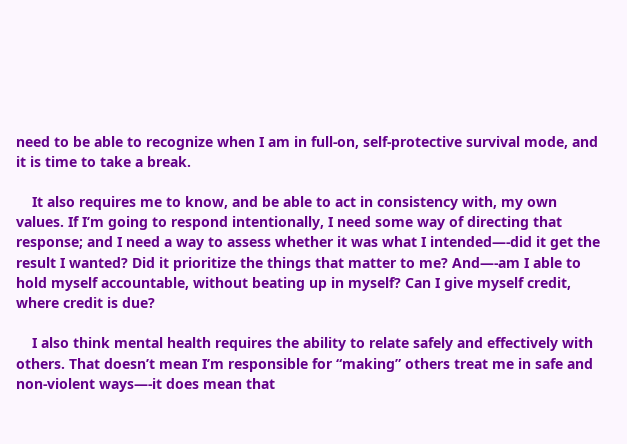need to be able to recognize when I am in full-on, self-protective survival mode, and it is time to take a break.

    It also requires me to know, and be able to act in consistency with, my own values. If I’m going to respond intentionally, I need some way of directing that response; and I need a way to assess whether it was what I intended—-did it get the result I wanted? Did it prioritize the things that matter to me? And—-am I able to hold myself accountable, without beating up in myself? Can I give myself credit, where credit is due?

    I also think mental health requires the ability to relate safely and effectively with others. That doesn’t mean I’m responsible for “making” others treat me in safe and non-violent ways—-it does mean that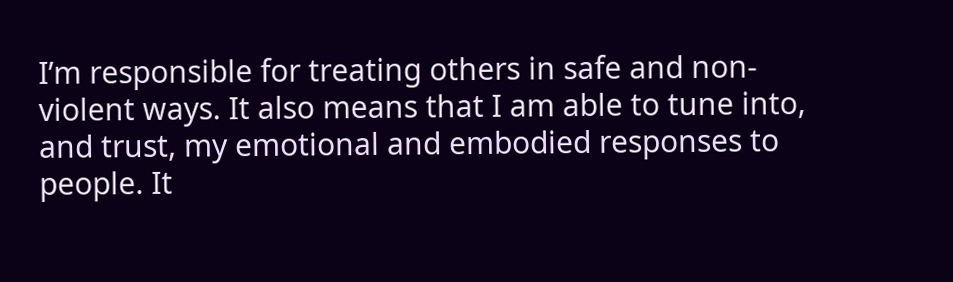I’m responsible for treating others in safe and non-violent ways. It also means that I am able to tune into, and trust, my emotional and embodied responses to people. It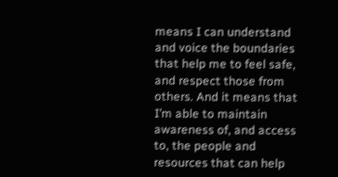means I can understand and voice the boundaries that help me to feel safe, and respect those from others. And it means that I’m able to maintain awareness of, and access to, the people and resources that can help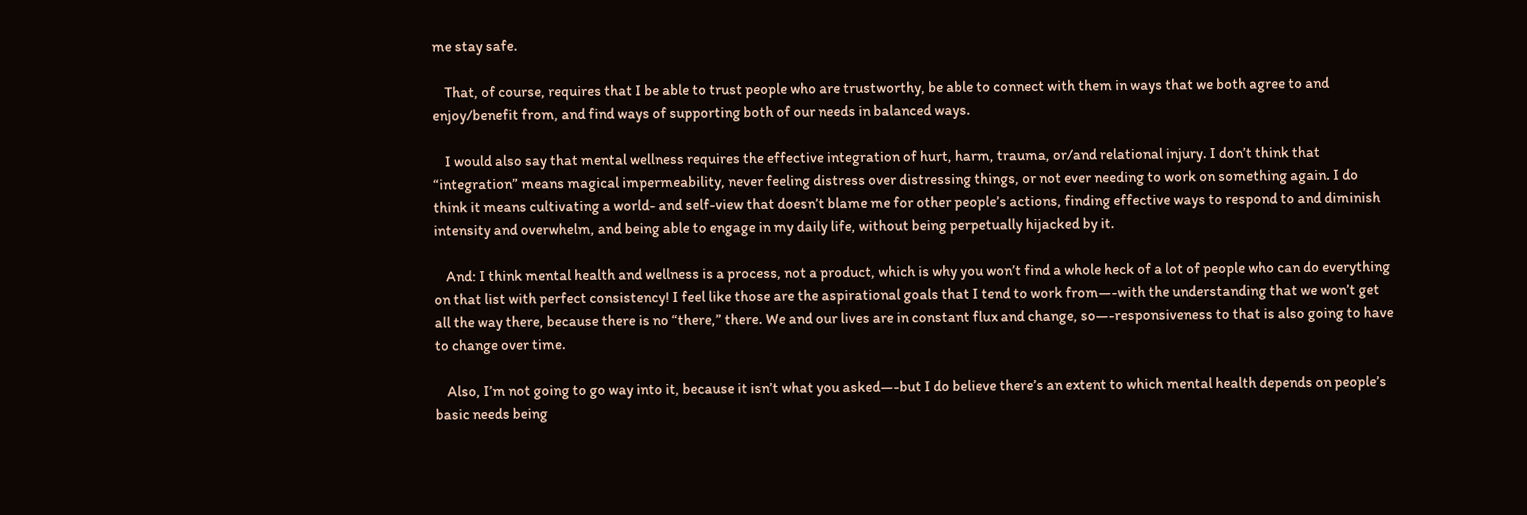me stay safe.

    That, of course, requires that I be able to trust people who are trustworthy, be able to connect with them in ways that we both agree to and enjoy/benefit from, and find ways of supporting both of our needs in balanced ways.

    I would also say that mental wellness requires the effective integration of hurt, harm, trauma, or/and relational injury. I don’t think that “integration” means magical impermeability, never feeling distress over distressing things, or not ever needing to work on something again. I do think it means cultivating a world- and self-view that doesn’t blame me for other people’s actions, finding effective ways to respond to and diminish intensity and overwhelm, and being able to engage in my daily life, without being perpetually hijacked by it.

    And: I think mental health and wellness is a process, not a product, which is why you won’t find a whole heck of a lot of people who can do everything on that list with perfect consistency! I feel like those are the aspirational goals that I tend to work from—-with the understanding that we won’t get all the way there, because there is no “there,” there. We and our lives are in constant flux and change, so—-responsiveness to that is also going to have to change over time.

    Also, I’m not going to go way into it, because it isn’t what you asked—-but I do believe there’s an extent to which mental health depends on people’s basic needs being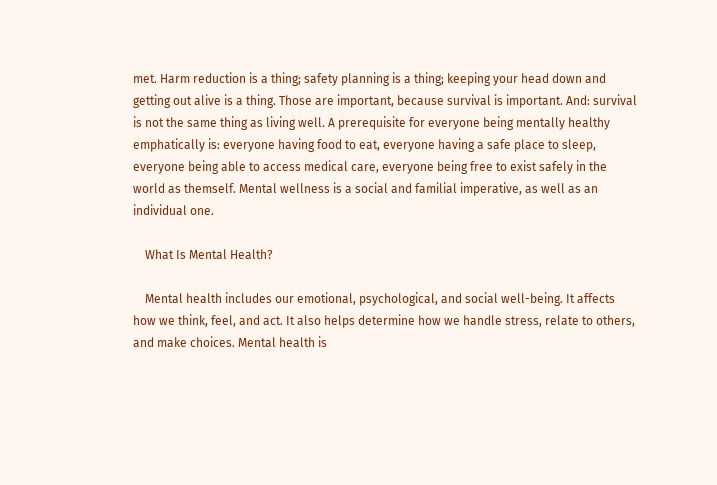met. Harm reduction is a thing; safety planning is a thing; keeping your head down and getting out alive is a thing. Those are important, because survival is important. And: survival is not the same thing as living well. A prerequisite for everyone being mentally healthy emphatically is: everyone having food to eat, everyone having a safe place to sleep, everyone being able to access medical care, everyone being free to exist safely in the world as themself. Mental wellness is a social and familial imperative, as well as an individual one.

    What Is Mental Health?

    Mental health includes our emotional, psychological, and social well-being. It affects how we think, feel, and act. It also helps determine how we handle stress, relate to others, and make choices. Mental health is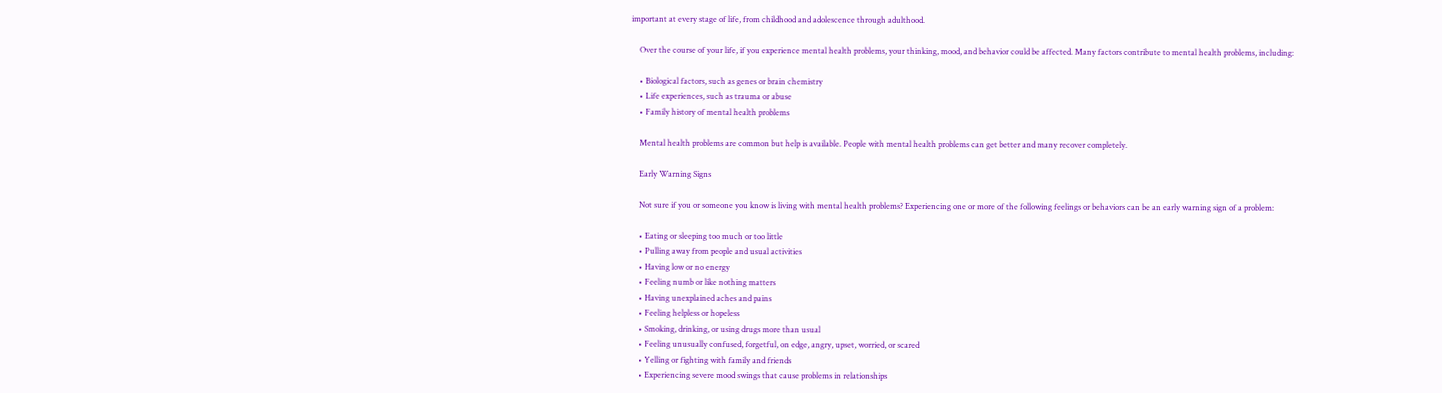important at every stage of life, from childhood and adolescence through adulthood.

    Over the course of your life, if you experience mental health problems, your thinking, mood, and behavior could be affected. Many factors contribute to mental health problems, including:

    • Biological factors, such as genes or brain chemistry
    • Life experiences, such as trauma or abuse
    • Family history of mental health problems

    Mental health problems are common but help is available. People with mental health problems can get better and many recover completely.

    Early Warning Signs

    Not sure if you or someone you know is living with mental health problems? Experiencing one or more of the following feelings or behaviors can be an early warning sign of a problem:

    • Eating or sleeping too much or too little
    • Pulling away from people and usual activities
    • Having low or no energy
    • Feeling numb or like nothing matters
    • Having unexplained aches and pains
    • Feeling helpless or hopeless
    • Smoking, drinking, or using drugs more than usual
    • Feeling unusually confused, forgetful, on edge, angry, upset, worried, or scared
    • Yelling or fighting with family and friends
    • Experiencing severe mood swings that cause problems in relationships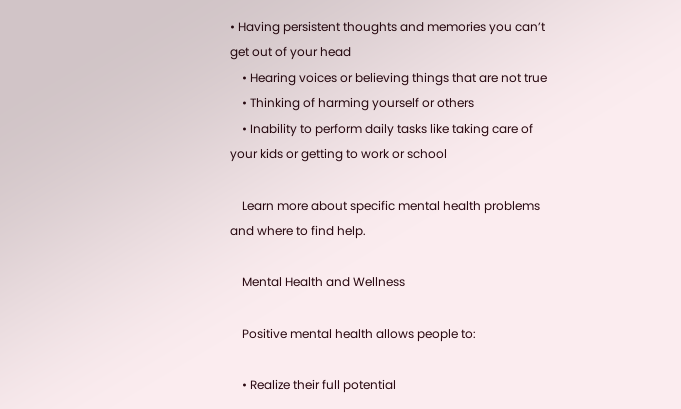• Having persistent thoughts and memories you can’t get out of your head
    • Hearing voices or believing things that are not true
    • Thinking of harming yourself or others
    • Inability to perform daily tasks like taking care of your kids or getting to work or school

    Learn more about specific mental health problems and where to find help.

    Mental Health and Wellness

    Positive mental health allows people to:

    • Realize their full potential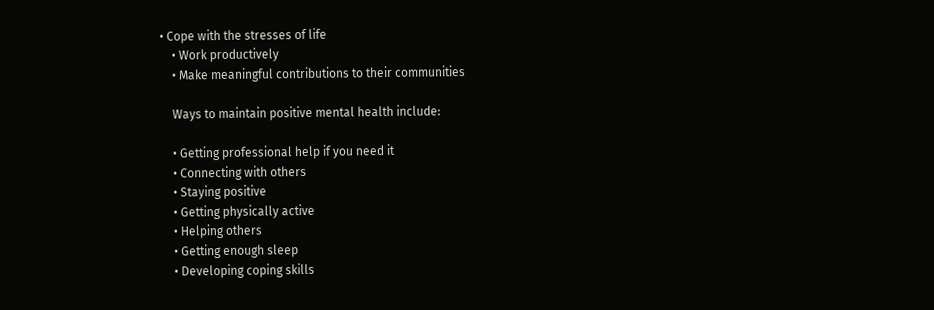• Cope with the stresses of life
    • Work productively
    • Make meaningful contributions to their communities

    Ways to maintain positive mental health include:

    • Getting professional help if you need it
    • Connecting with others
    • Staying positive
    • Getting physically active
    • Helping others
    • Getting enough sleep
    • Developing coping skills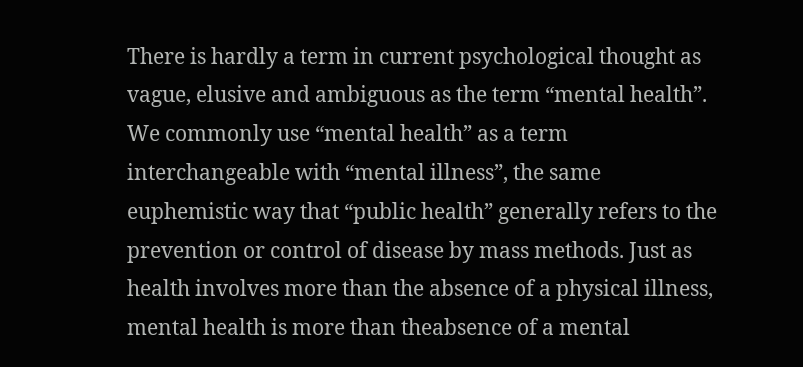There is hardly a term in current psychological thought as vague, elusive and ambiguous as the term “mental health”. We commonly use “mental health” as a term interchangeable with “mental illness”, the same euphemistic way that “public health” generally refers to the prevention or control of disease by mass methods. Just as health involves more than the absence of a physical illness, mental health is more than theabsence of a mental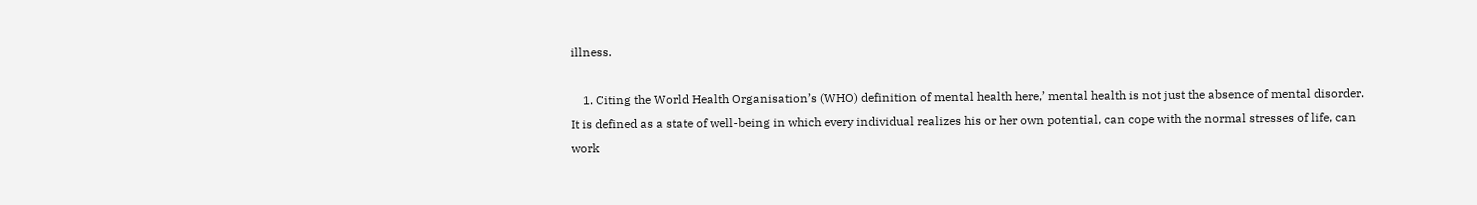illness.

    1. Citing the World Health Organisation’s (WHO) definition of mental health here,’ mental health is not just the absence of mental disorder. It is defined as a state of well-being in which every individual realizes his or her own potential, can cope with the normal stresses of life, can work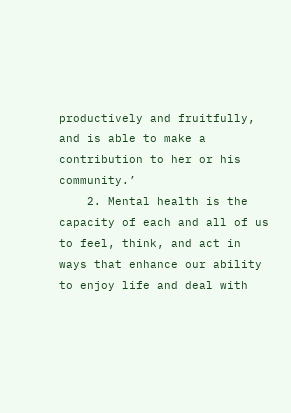productively and fruitfully, and is able to make a contribution to her or his community.’
    2. Mental health is the capacity of each and all of us to feel, think, and act in ways that enhance our ability to enjoy life and deal with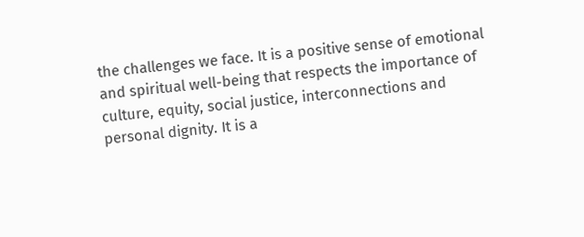the challenges we face. It is a positive sense of emotional and spiritual well-being that respects the importance of culture, equity, social justice, interconnections and personal dignity. It is a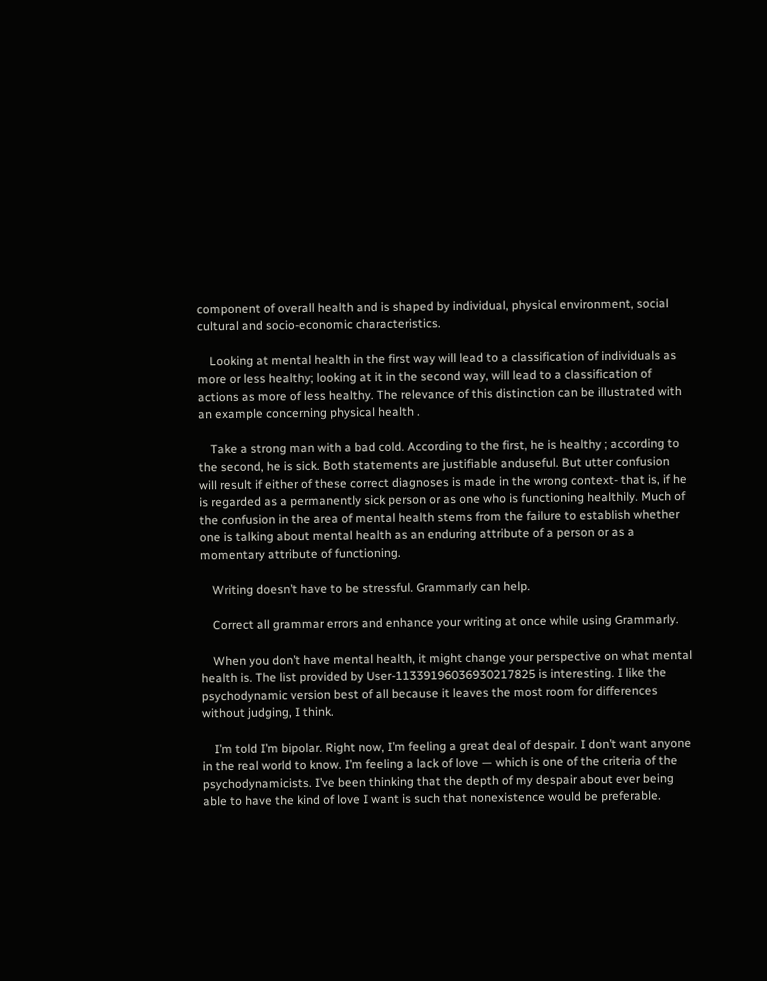component of overall health and is shaped by individual, physical environment, social cultural and socio-economic characteristics.

    Looking at mental health in the first way will lead to a classification of individuals as more or less healthy; looking at it in the second way, will lead to a classification of actions as more of less healthy. The relevance of this distinction can be illustrated with an example concerning physical health .

    Take a strong man with a bad cold. According to the first, he is healthy ; according to the second, he is sick. Both statements are justifiable anduseful. But utter confusion will result if either of these correct diagnoses is made in the wrong context- that is, if he is regarded as a permanently sick person or as one who is functioning healthily. Much of the confusion in the area of mental health stems from the failure to establish whether one is talking about mental health as an enduring attribute of a person or as a momentary attribute of functioning.

    Writing doesn’t have to be stressful. Grammarly can help.

    Correct all grammar errors and enhance your writing at once while using Grammarly.

    When you don’t have mental health, it might change your perspective on what mental health is. The list provided by User-11339196036930217825 is interesting. I like the psychodynamic version best of all because it leaves the most room for differences without judging, I think.

    I’m told I’m bipolar. Right now, I’m feeling a great deal of despair. I don’t want anyone in the real world to know. I’m feeling a lack of love — which is one of the criteria of the psychodynamicists. I’ve been thinking that the depth of my despair about ever being able to have the kind of love I want is such that nonexistence would be preferable.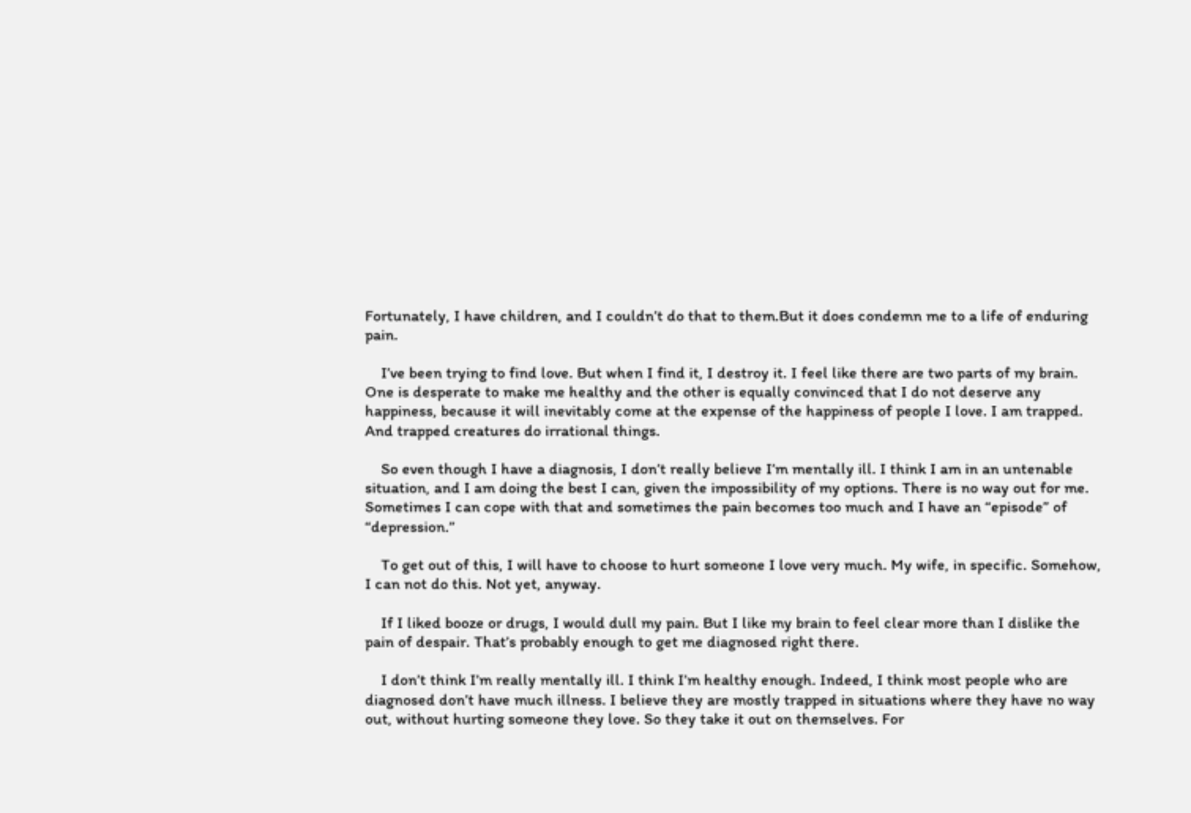Fortunately, I have children, and I couldn’t do that to them.But it does condemn me to a life of enduring pain.

    I’ve been trying to find love. But when I find it, I destroy it. I feel like there are two parts of my brain. One is desperate to make me healthy and the other is equally convinced that I do not deserve any happiness, because it will inevitably come at the expense of the happiness of people I love. I am trapped. And trapped creatures do irrational things.

    So even though I have a diagnosis, I don’t really believe I’m mentally ill. I think I am in an untenable situation, and I am doing the best I can, given the impossibility of my options. There is no way out for me. Sometimes I can cope with that and sometimes the pain becomes too much and I have an “episode” of “depression.”

    To get out of this, I will have to choose to hurt someone I love very much. My wife, in specific. Somehow, I can not do this. Not yet, anyway.

    If I liked booze or drugs, I would dull my pain. But I like my brain to feel clear more than I dislike the pain of despair. That’s probably enough to get me diagnosed right there.

    I don’t think I’m really mentally ill. I think I’m healthy enough. Indeed, I think most people who are diagnosed don’t have much illness. I believe they are mostly trapped in situations where they have no way out, without hurting someone they love. So they take it out on themselves. For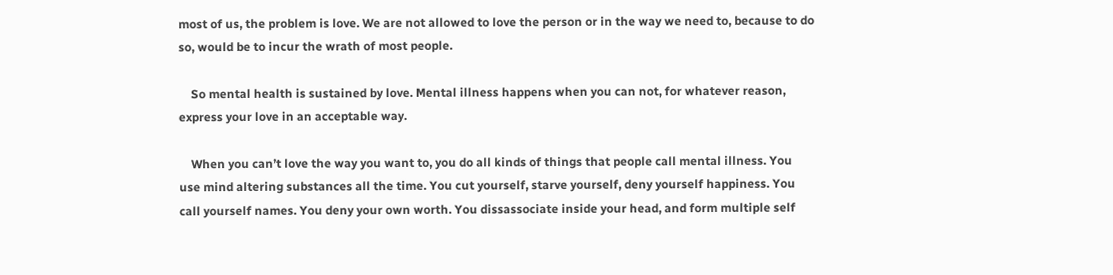most of us, the problem is love. We are not allowed to love the person or in the way we need to, because to do so, would be to incur the wrath of most people.

    So mental health is sustained by love. Mental illness happens when you can not, for whatever reason, express your love in an acceptable way.

    When you can’t love the way you want to, you do all kinds of things that people call mental illness. You use mind altering substances all the time. You cut yourself, starve yourself, deny yourself happiness. You call yourself names. You deny your own worth. You dissassociate inside your head, and form multiple self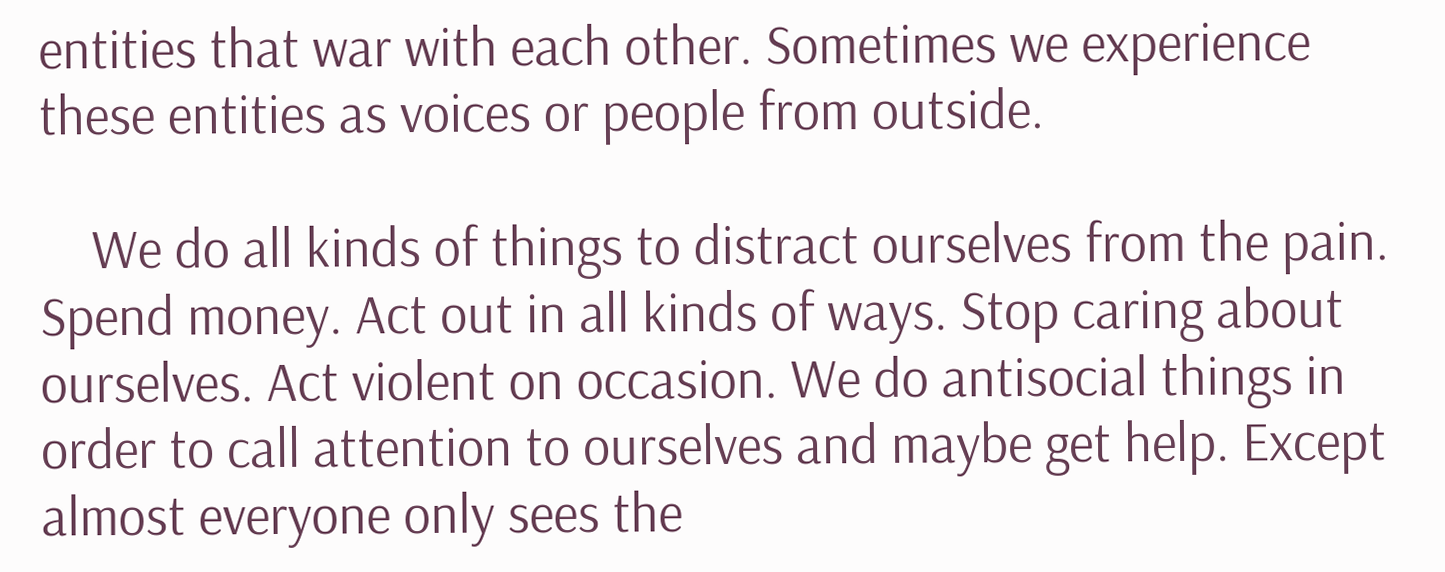entities that war with each other. Sometimes we experience these entities as voices or people from outside.

    We do all kinds of things to distract ourselves from the pain. Spend money. Act out in all kinds of ways. Stop caring about ourselves. Act violent on occasion. We do antisocial things in order to call attention to ourselves and maybe get help. Except almost everyone only sees the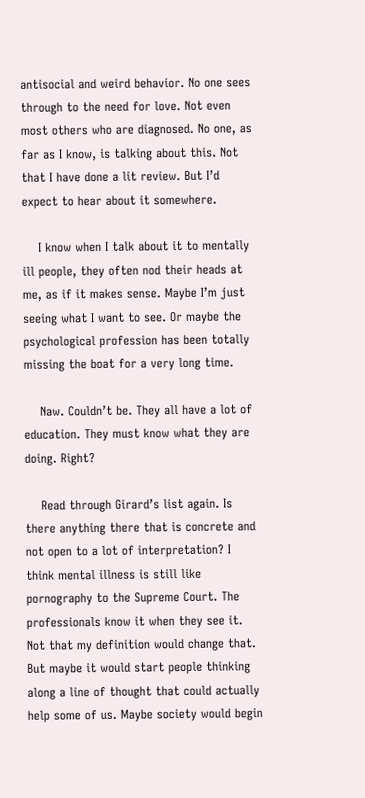antisocial and weird behavior. No one sees through to the need for love. Not even most others who are diagnosed. No one, as far as I know, is talking about this. Not that I have done a lit review. But I’d expect to hear about it somewhere.

    I know when I talk about it to mentally ill people, they often nod their heads at me, as if it makes sense. Maybe I’m just seeing what I want to see. Or maybe the psychological profession has been totally missing the boat for a very long time.

    Naw. Couldn’t be. They all have a lot of education. They must know what they are doing. Right?

    Read through Girard’s list again. Is there anything there that is concrete and not open to a lot of interpretation? I think mental illness is still like pornography to the Supreme Court. The professionals know it when they see it. Not that my definition would change that. But maybe it would start people thinking along a line of thought that could actually help some of us. Maybe society would begin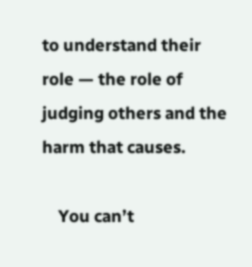to understand their role — the role of judging others and the harm that causes.

    You can’t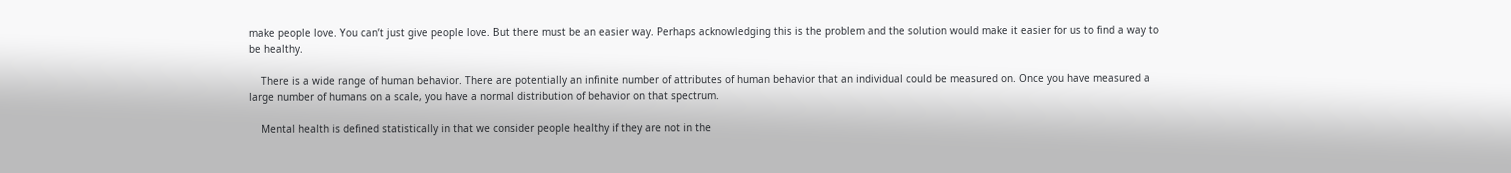make people love. You can’t just give people love. But there must be an easier way. Perhaps acknowledging this is the problem and the solution would make it easier for us to find a way to be healthy.

    There is a wide range of human behavior. There are potentially an infinite number of attributes of human behavior that an individual could be measured on. Once you have measured a large number of humans on a scale, you have a normal distribution of behavior on that spectrum.

    Mental health is defined statistically in that we consider people healthy if they are not in the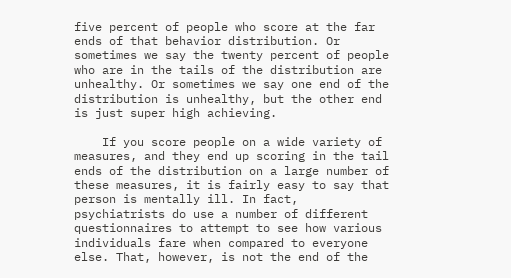five percent of people who score at the far ends of that behavior distribution. Or sometimes we say the twenty percent of people who are in the tails of the distribution are unhealthy. Or sometimes we say one end of the distribution is unhealthy, but the other end is just super high achieving.

    If you score people on a wide variety of measures, and they end up scoring in the tail ends of the distribution on a large number of these measures, it is fairly easy to say that person is mentally ill. In fact, psychiatrists do use a number of different questionnaires to attempt to see how various individuals fare when compared to everyone else. That, however, is not the end of the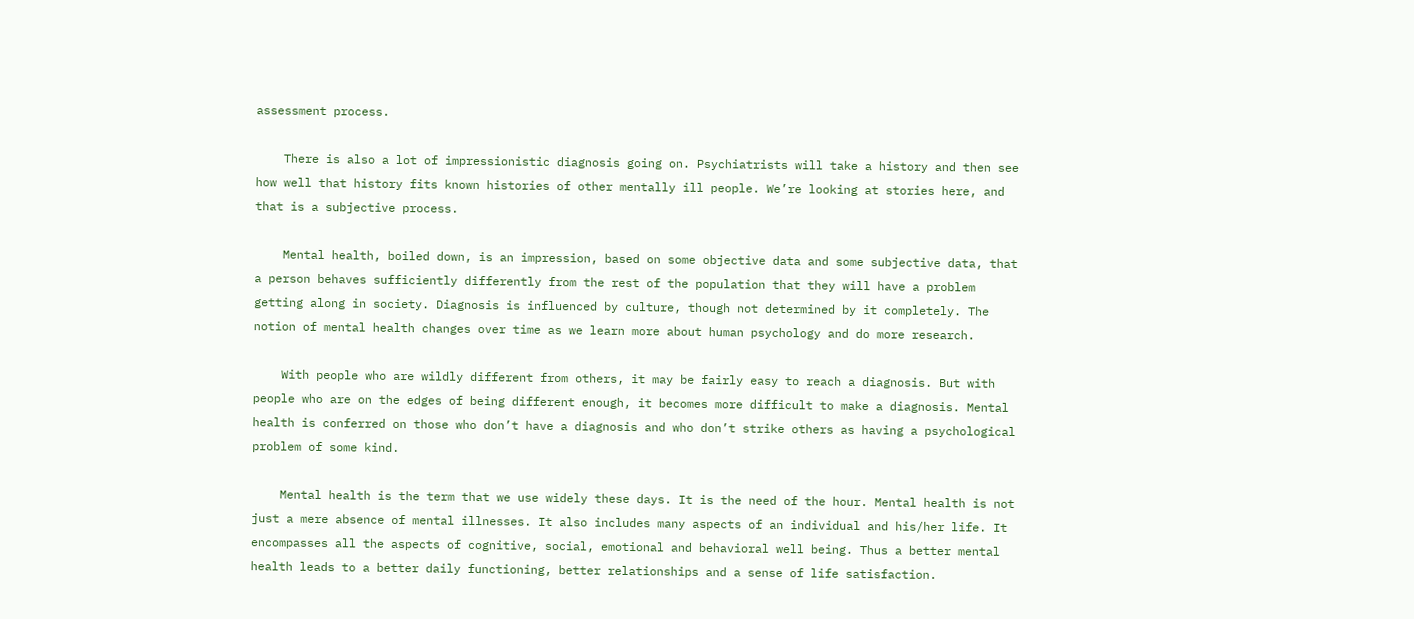assessment process.

    There is also a lot of impressionistic diagnosis going on. Psychiatrists will take a history and then see how well that history fits known histories of other mentally ill people. We’re looking at stories here, and that is a subjective process.

    Mental health, boiled down, is an impression, based on some objective data and some subjective data, that a person behaves sufficiently differently from the rest of the population that they will have a problem getting along in society. Diagnosis is influenced by culture, though not determined by it completely. The notion of mental health changes over time as we learn more about human psychology and do more research.

    With people who are wildly different from others, it may be fairly easy to reach a diagnosis. But with people who are on the edges of being different enough, it becomes more difficult to make a diagnosis. Mental health is conferred on those who don’t have a diagnosis and who don’t strike others as having a psychological problem of some kind.

    Mental health is the term that we use widely these days. It is the need of the hour. Mental health is not just a mere absence of mental illnesses. It also includes many aspects of an individual and his/her life. It encompasses all the aspects of cognitive, social, emotional and behavioral well being. Thus a better mental health leads to a better daily functioning, better relationships and a sense of life satisfaction.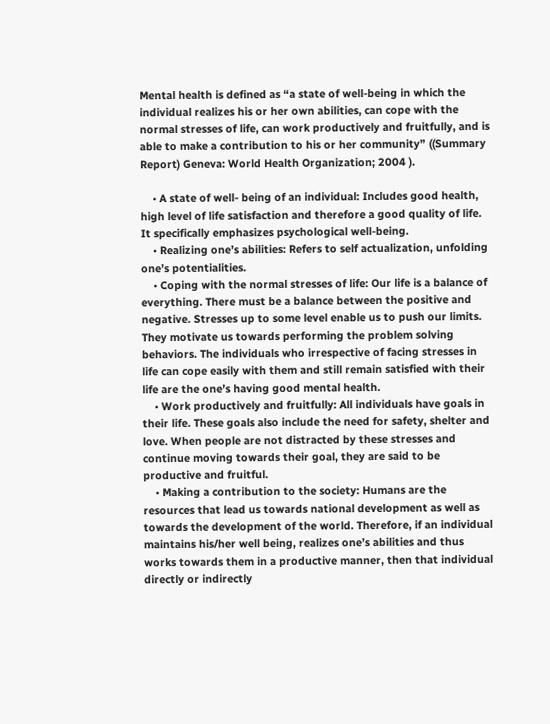Mental health is defined as “a state of well-being in which the individual realizes his or her own abilities, can cope with the normal stresses of life, can work productively and fruitfully, and is able to make a contribution to his or her community” ((Summary Report) Geneva: World Health Organization; 2004 ).

    • A state of well- being of an individual: Includes good health, high level of life satisfaction and therefore a good quality of life. It specifically emphasizes psychological well-being.
    • Realizing one’s abilities: Refers to self actualization, unfolding one’s potentialities.
    • Coping with the normal stresses of life: Our life is a balance of everything. There must be a balance between the positive and negative. Stresses up to some level enable us to push our limits. They motivate us towards performing the problem solving behaviors. The individuals who irrespective of facing stresses in life can cope easily with them and still remain satisfied with their life are the one’s having good mental health.
    • Work productively and fruitfully: All individuals have goals in their life. These goals also include the need for safety, shelter and love. When people are not distracted by these stresses and continue moving towards their goal, they are said to be productive and fruitful.
    • Making a contribution to the society: Humans are the resources that lead us towards national development as well as towards the development of the world. Therefore, if an individual maintains his/her well being, realizes one’s abilities and thus works towards them in a productive manner, then that individual directly or indirectly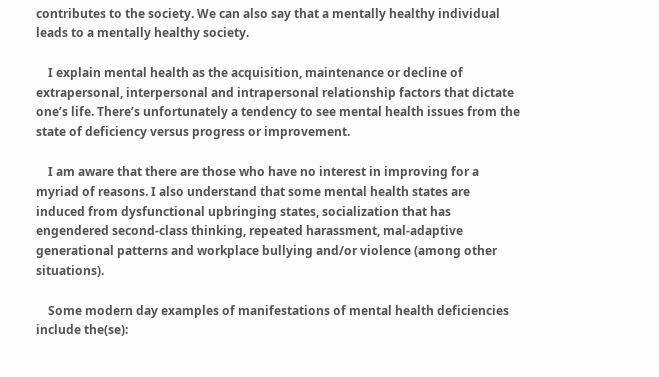contributes to the society. We can also say that a mentally healthy individual leads to a mentally healthy society.

    I explain mental health as the acquisition, maintenance or decline of extrapersonal, interpersonal and intrapersonal relationship factors that dictate one’s life. There’s unfortunately a tendency to see mental health issues from the state of deficiency versus progress or improvement.

    I am aware that there are those who have no interest in improving for a myriad of reasons. I also understand that some mental health states are induced from dysfunctional upbringing states, socialization that has engendered second-class thinking, repeated harassment, mal-adaptive generational patterns and workplace bullying and/or violence (among other situations).

    Some modern day examples of manifestations of mental health deficiencies include the(se):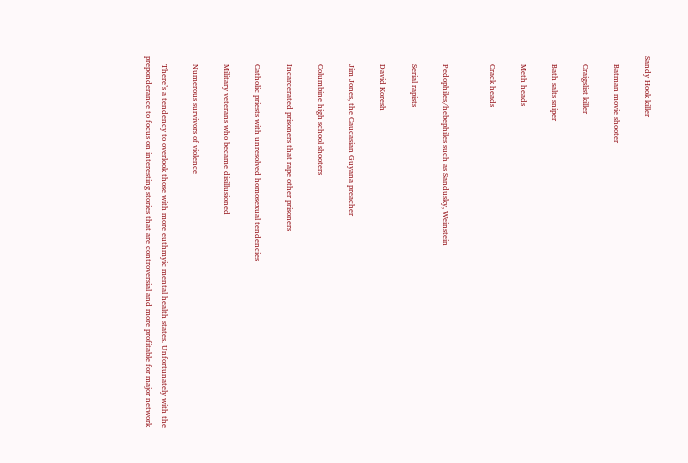Sandy Hook killer

    Batman movie shooter

    Craigslist killer

    Bath salts sniper

    Meth heads

    Crack heads


    Pedophiles/hebephiles such as Sandusky, Weinstein

    Serial rapists

    David Koresh

    Jim Jones, the Caucasian Guyana preacher

    Columbine high school shooters

    Incarcerated prisoners that rape other prisoners

    Catholic priests with unresolved homosexual tendencies

    Military veterans who became disillusioned

    Numerous survivors of violence

    There’s a tendency to overlook those with more euthmyic mental health states. Unfortunately with the preponderance to focus on interesting stories that are controversial and more profitable for major network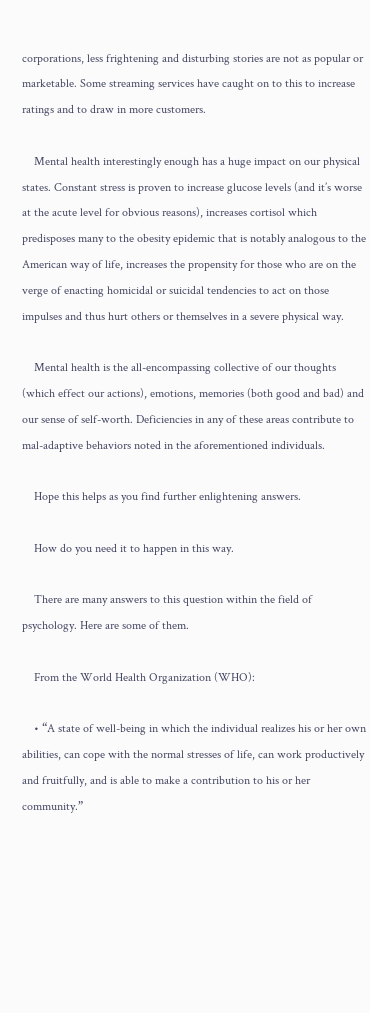corporations, less frightening and disturbing stories are not as popular or marketable. Some streaming services have caught on to this to increase ratings and to draw in more customers.

    Mental health interestingly enough has a huge impact on our physical states. Constant stress is proven to increase glucose levels (and it’s worse at the acute level for obvious reasons), increases cortisol which predisposes many to the obesity epidemic that is notably analogous to the American way of life, increases the propensity for those who are on the verge of enacting homicidal or suicidal tendencies to act on those impulses and thus hurt others or themselves in a severe physical way.

    Mental health is the all-encompassing collective of our thoughts (which effect our actions), emotions, memories (both good and bad) and our sense of self-worth. Deficiencies in any of these areas contribute to mal-adaptive behaviors noted in the aforementioned individuals.

    Hope this helps as you find further enlightening answers.

    How do you need it to happen in this way.

    There are many answers to this question within the field of psychology. Here are some of them.

    From the World Health Organization (WHO):

    • “A state of well-being in which the individual realizes his or her own abilities, can cope with the normal stresses of life, can work productively and fruitfully, and is able to make a contribution to his or her community.”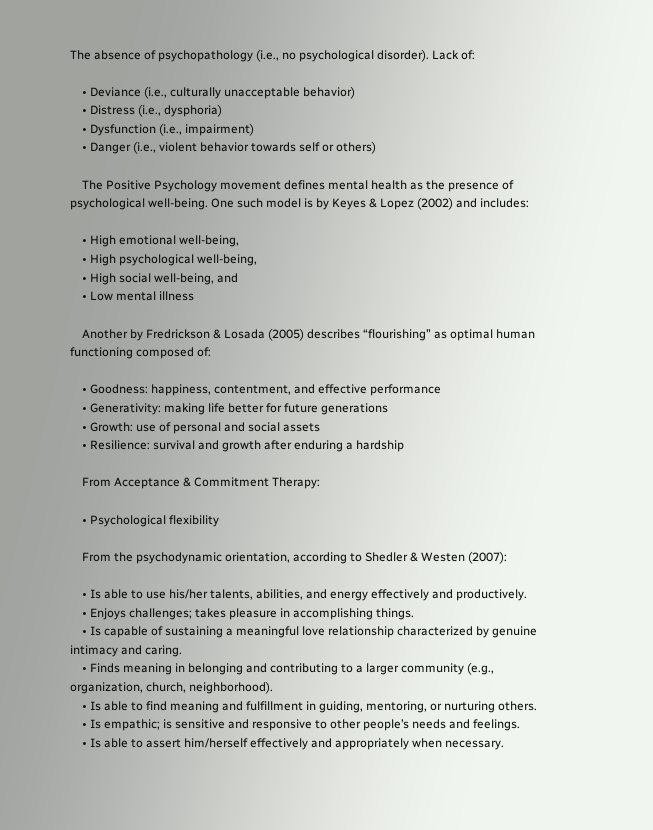The absence of psychopathology (i.e., no psychological disorder). Lack of:

    • Deviance (i.e., culturally unacceptable behavior)
    • Distress (i.e., dysphoria)
    • Dysfunction (i.e., impairment)
    • Danger (i.e., violent behavior towards self or others)

    The Positive Psychology movement defines mental health as the presence of psychological well-being. One such model is by Keyes & Lopez (2002) and includes:

    • High emotional well-being,
    • High psychological well-being,
    • High social well-being, and
    • Low mental illness

    Another by Fredrickson & Losada (2005) describes “flourishing” as optimal human functioning composed of:

    • Goodness: happiness, contentment, and effective performance
    • Generativity: making life better for future generations
    • Growth: use of personal and social assets
    • Resilience: survival and growth after enduring a hardship

    From Acceptance & Commitment Therapy:

    • Psychological flexibility

    From the psychodynamic orientation, according to Shedler & Westen (2007):

    • Is able to use his/her talents, abilities, and energy effectively and productively.
    • Enjoys challenges; takes pleasure in accomplishing things.
    • Is capable of sustaining a meaningful love relationship characterized by genuine intimacy and caring.
    • Finds meaning in belonging and contributing to a larger community (e.g., organization, church, neighborhood).
    • Is able to find meaning and fulfillment in guiding, mentoring, or nurturing others.
    • Is empathic; is sensitive and responsive to other people’s needs and feelings.
    • Is able to assert him/herself effectively and appropriately when necessary.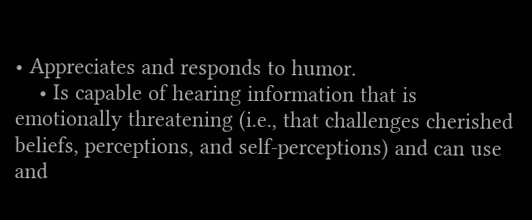• Appreciates and responds to humor.
    • Is capable of hearing information that is emotionally threatening (i.e., that challenges cherished beliefs, perceptions, and self-perceptions) and can use and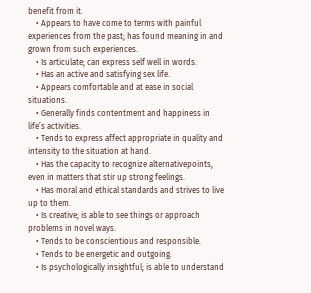benefit from it.
    • Appears to have come to terms with painful experiences from the past; has found meaning in and grown from such experiences.
    • Is articulate; can express self well in words.
    • Has an active and satisfying sex life.
    • Appears comfortable and at ease in social situations.
    • Generally finds contentment and happiness in life’s activities.
    • Tends to express affect appropriate in quality and intensity to the situation at hand.
    • Has the capacity to recognize alternativepoints, even in matters that stir up strong feelings.
    • Has moral and ethical standards and strives to live up to them.
    • Is creative; is able to see things or approach problems in novel ways.
    • Tends to be conscientious and responsible.
    • Tends to be energetic and outgoing.
    • Is psychologically insightful; is able to understand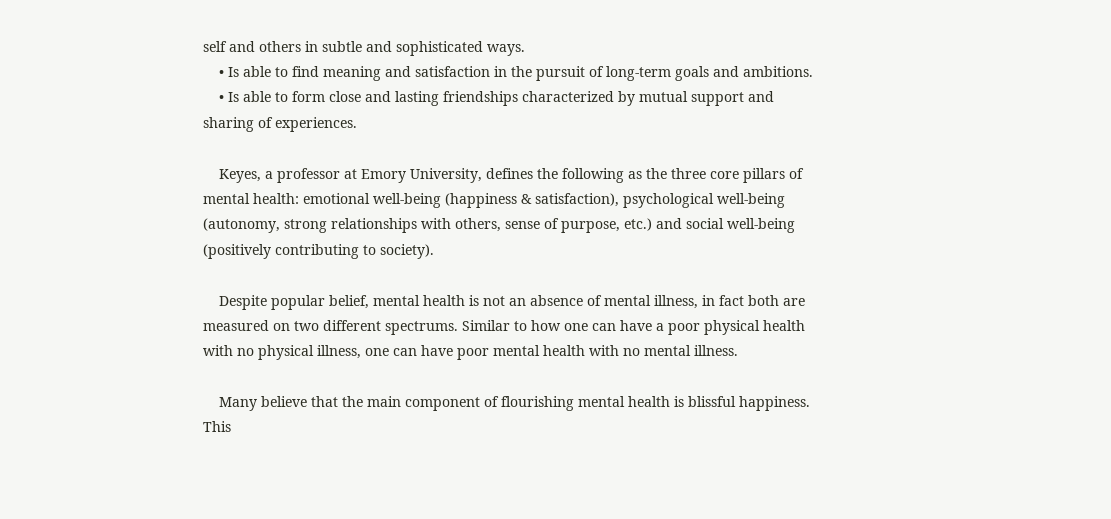self and others in subtle and sophisticated ways.
    • Is able to find meaning and satisfaction in the pursuit of long-term goals and ambitions.
    • Is able to form close and lasting friendships characterized by mutual support and sharing of experiences.

    Keyes, a professor at Emory University, defines the following as the three core pillars of mental health: emotional well-being (happiness & satisfaction), psychological well-being (autonomy, strong relationships with others, sense of purpose, etc.) and social well-being (positively contributing to society).

    Despite popular belief, mental health is not an absence of mental illness, in fact both are measured on two different spectrums. Similar to how one can have a poor physical health with no physical illness, one can have poor mental health with no mental illness.

    Many believe that the main component of flourishing mental health is blissful happiness. This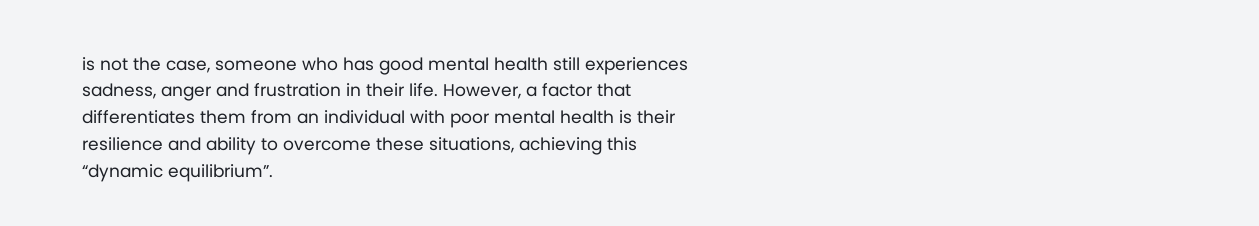is not the case, someone who has good mental health still experiences sadness, anger and frustration in their life. However, a factor that differentiates them from an individual with poor mental health is their resilience and ability to overcome these situations, achieving this “dynamic equilibrium”.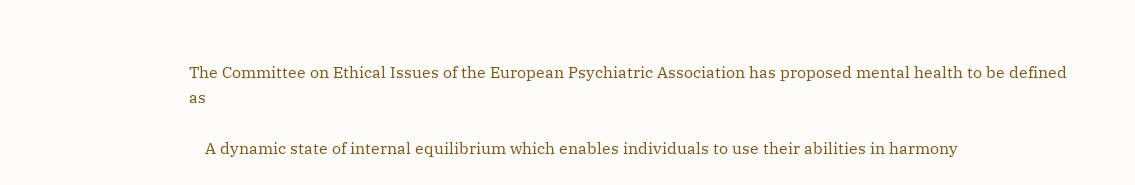The Committee on Ethical Issues of the European Psychiatric Association has proposed mental health to be defined as

    A dynamic state of internal equilibrium which enables individuals to use their abilities in harmony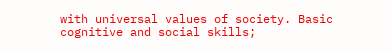with universal values of society. Basic cognitive and social skills;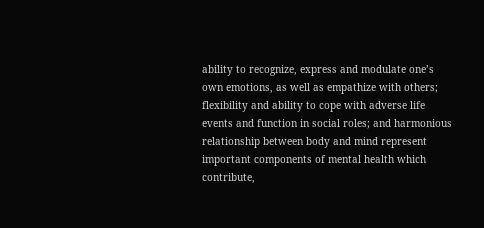ability to recognize, express and modulate one’s own emotions, as well as empathize with others; flexibility and ability to cope with adverse life events and function in social roles; and harmonious relationship between body and mind represent important components of mental health which contribute,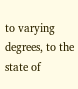to varying degrees, to the state of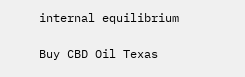internal equilibrium

Buy CBD Oil Texas